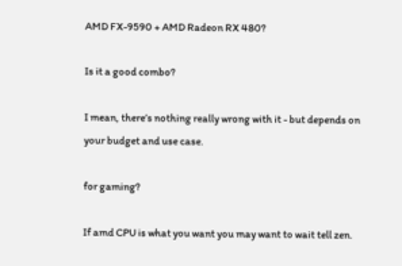AMD FX-9590 + AMD Radeon RX 480?

Is it a good combo?

I mean, there’s nothing really wrong with it - but depends on your budget and use case.

for gaming?

If amd CPU is what you want you may want to wait tell zen.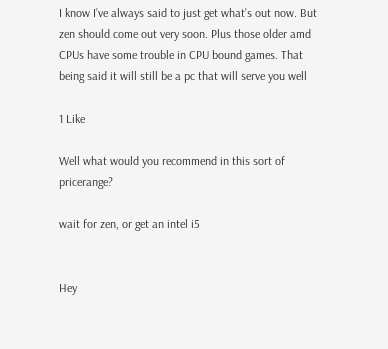I know I’ve always said to just get what’s out now. But zen should come out very soon. Plus those older amd CPUs have some trouble in CPU bound games. That being said it will still be a pc that will serve you well

1 Like

Well what would you recommend in this sort of pricerange?

wait for zen, or get an intel i5


Hey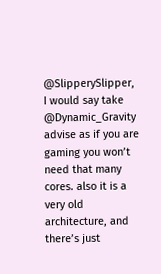@SlipperySlipper, I would say take @Dynamic_Gravity advise as if you are gaming you won’t need that many cores. also it is a very old architecture, and there’s just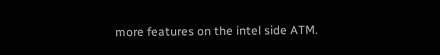more features on the intel side ATM.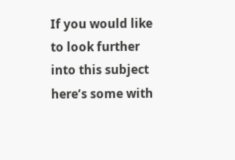If you would like to look further into this subject here’s some with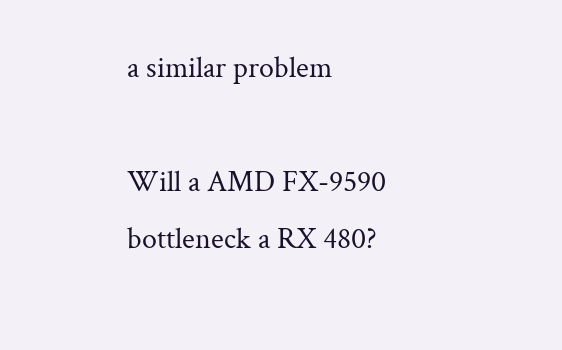a similar problem

Will a AMD FX-9590 bottleneck a RX 480?